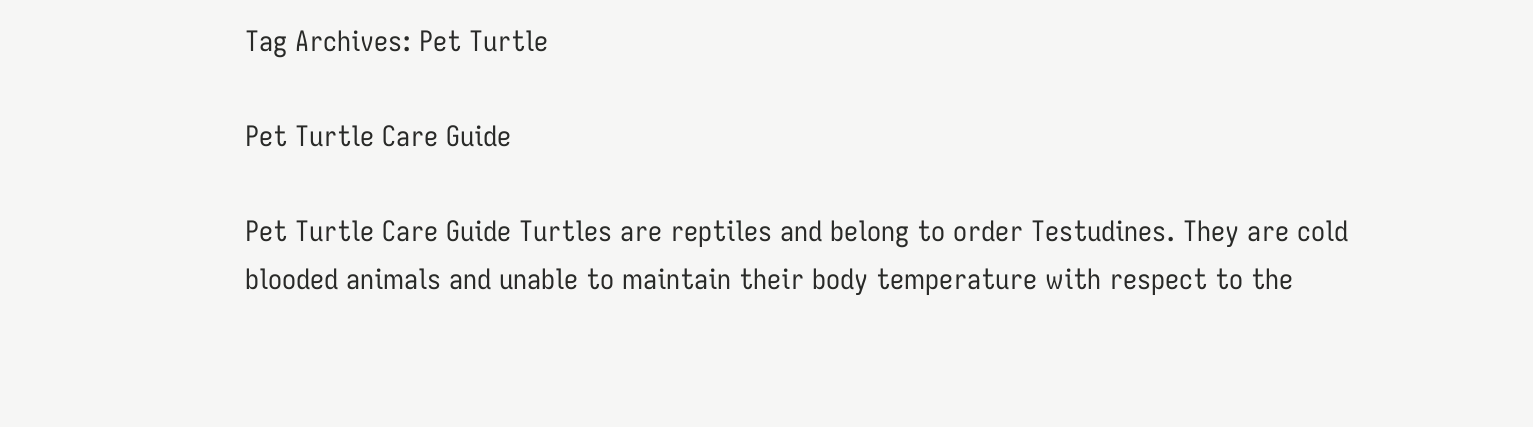Tag Archives: Pet Turtle

Pet Turtle Care Guide

Pet Turtle Care Guide Turtles are reptiles and belong to order Testudines. They are cold blooded animals and unable to maintain their body temperature with respect to the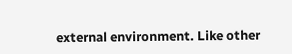external environment. Like other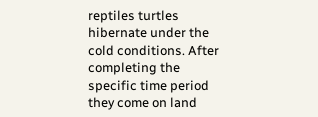reptiles turtles hibernate under the cold conditions. After completing the specific time period they come on land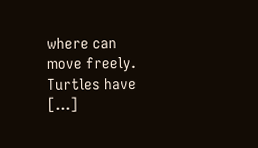where can move freely. Turtles have […]